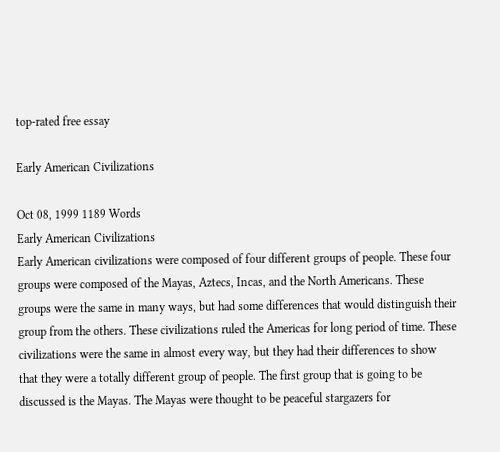top-rated free essay

Early American Civilizations

Oct 08, 1999 1189 Words
Early American Civilizations
Early American civilizations were composed of four different groups of people. These four groups were composed of the Mayas, Aztecs, Incas, and the North Americans. These groups were the same in many ways, but had some differences that would distinguish their group from the others. These civilizations ruled the Americas for long period of time. These civilizations were the same in almost every way, but they had their differences to show that they were a totally different group of people. The first group that is going to be discussed is the Mayas. The Mayas were thought to be peaceful stargazers for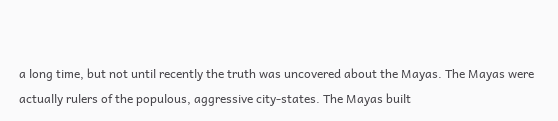a long time, but not until recently the truth was uncovered about the Mayas. The Mayas were actually rulers of the populous, aggressive city-states. The Mayas built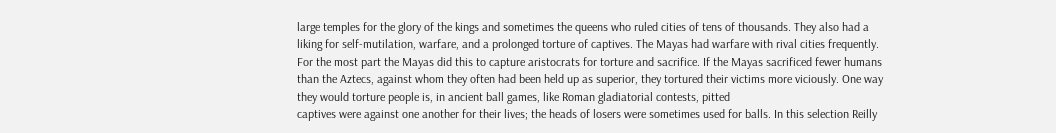large temples for the glory of the kings and sometimes the queens who ruled cities of tens of thousands. They also had a liking for self-mutilation, warfare, and a prolonged torture of captives. The Mayas had warfare with rival cities frequently. For the most part the Mayas did this to capture aristocrats for torture and sacrifice. If the Mayas sacrificed fewer humans than the Aztecs, against whom they often had been held up as superior, they tortured their victims more viciously. One way they would torture people is, in ancient ball games, like Roman gladiatorial contests, pitted
captives were against one another for their lives; the heads of losers were sometimes used for balls. In this selection Reilly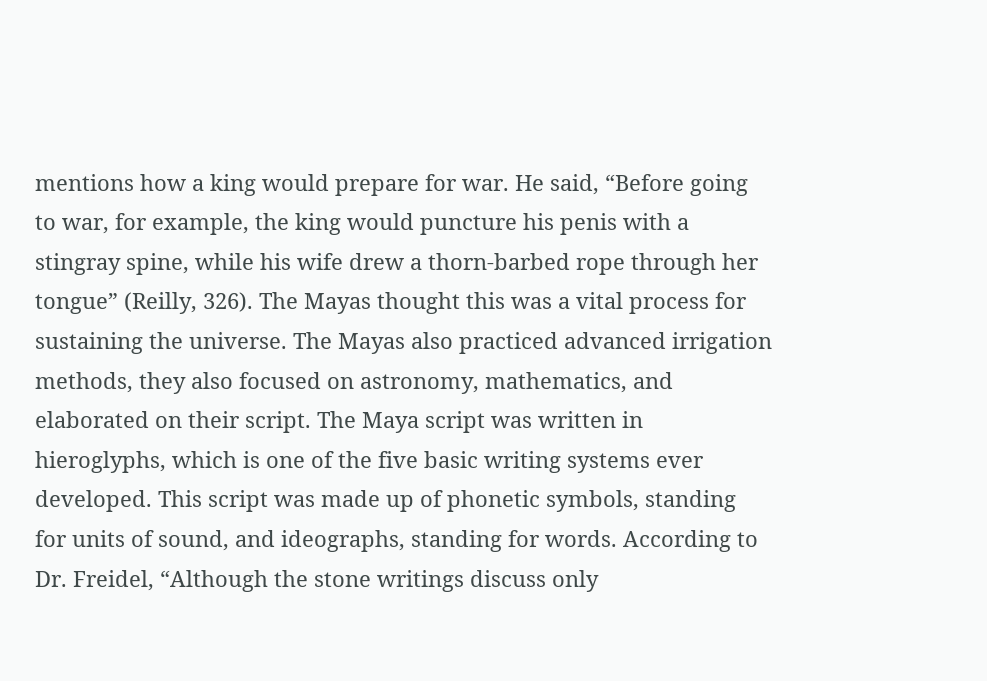mentions how a king would prepare for war. He said, “Before going to war, for example, the king would puncture his penis with a stingray spine, while his wife drew a thorn-barbed rope through her tongue” (Reilly, 326). The Mayas thought this was a vital process for sustaining the universe. The Mayas also practiced advanced irrigation methods, they also focused on astronomy, mathematics, and elaborated on their script. The Maya script was written in hieroglyphs, which is one of the five basic writing systems ever developed. This script was made up of phonetic symbols, standing for units of sound, and ideographs, standing for words. According to Dr. Freidel, “Although the stone writings discuss only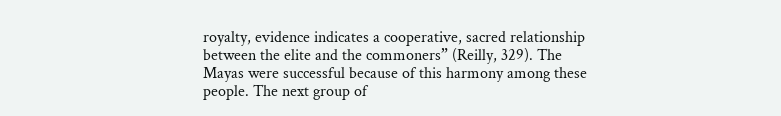royalty, evidence indicates a cooperative, sacred relationship between the elite and the commoners” (Reilly, 329). The Mayas were successful because of this harmony among these people. The next group of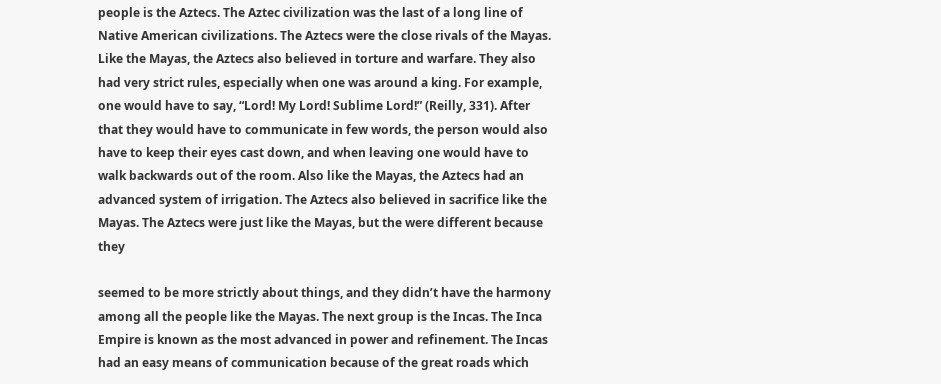people is the Aztecs. The Aztec civilization was the last of a long line of Native American civilizations. The Aztecs were the close rivals of the Mayas. Like the Mayas, the Aztecs also believed in torture and warfare. They also had very strict rules, especially when one was around a king. For example, one would have to say, “Lord! My Lord! Sublime Lord!” (Reilly, 331). After that they would have to communicate in few words, the person would also have to keep their eyes cast down, and when leaving one would have to walk backwards out of the room. Also like the Mayas, the Aztecs had an advanced system of irrigation. The Aztecs also believed in sacrifice like the Mayas. The Aztecs were just like the Mayas, but the were different because they

seemed to be more strictly about things, and they didn’t have the harmony among all the people like the Mayas. The next group is the Incas. The Inca Empire is known as the most advanced in power and refinement. The Incas had an easy means of communication because of the great roads which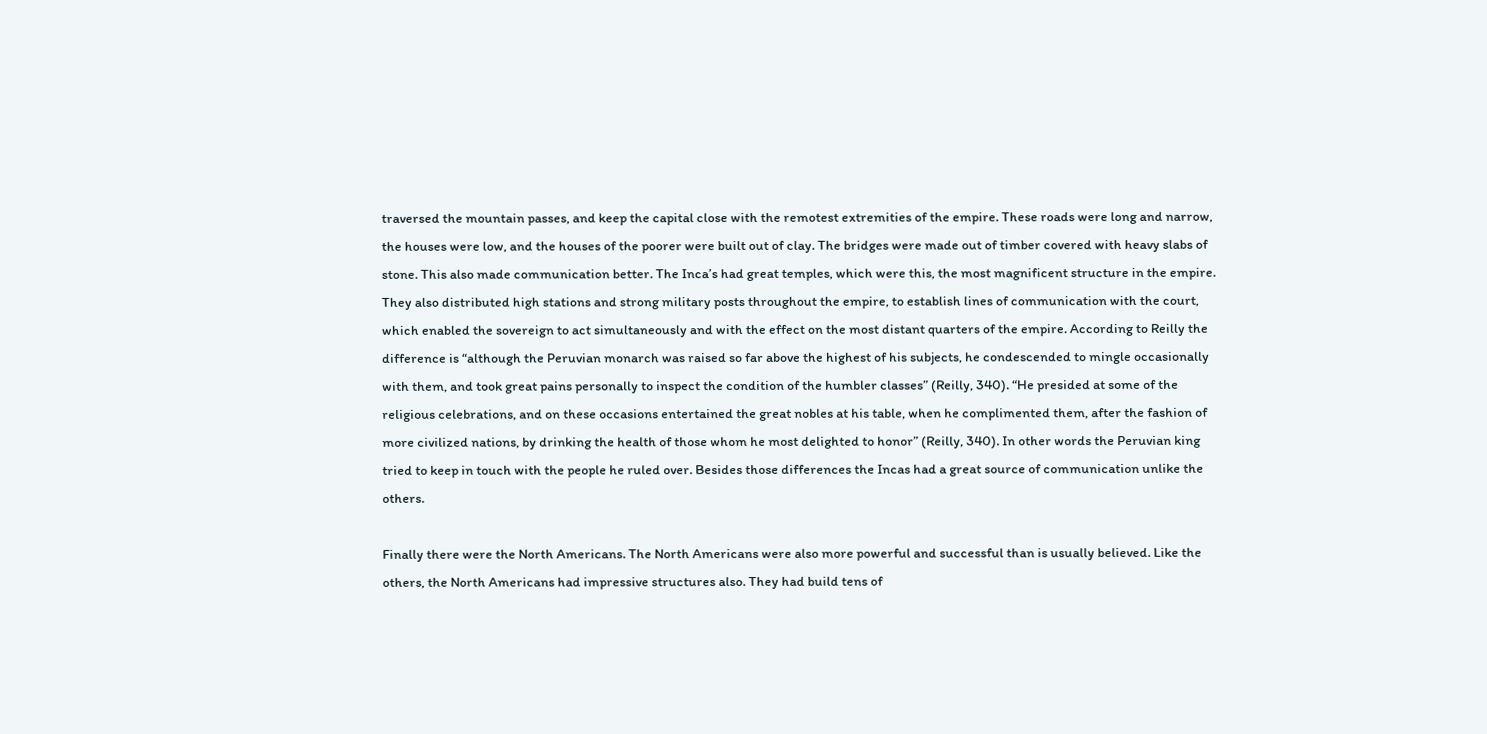traversed the mountain passes, and keep the capital close with the remotest extremities of the empire. These roads were long and narrow, the houses were low, and the houses of the poorer were built out of clay. The bridges were made out of timber covered with heavy slabs of stone. This also made communication better. The Inca’s had great temples, which were this, the most magnificent structure in the empire. They also distributed high stations and strong military posts throughout the empire, to establish lines of communication with the court, which enabled the sovereign to act simultaneously and with the effect on the most distant quarters of the empire. According to Reilly the difference is “although the Peruvian monarch was raised so far above the highest of his subjects, he condescended to mingle occasionally with them, and took great pains personally to inspect the condition of the humbler classes” (Reilly, 340). “He presided at some of the religious celebrations, and on these occasions entertained the great nobles at his table, when he complimented them, after the fashion of more civilized nations, by drinking the health of those whom he most delighted to honor” (Reilly, 340). In other words the Peruvian king tried to keep in touch with the people he ruled over. Besides those differences the Incas had a great source of communication unlike the others.

Finally there were the North Americans. The North Americans were also more powerful and successful than is usually believed. Like the others, the North Americans had impressive structures also. They had build tens of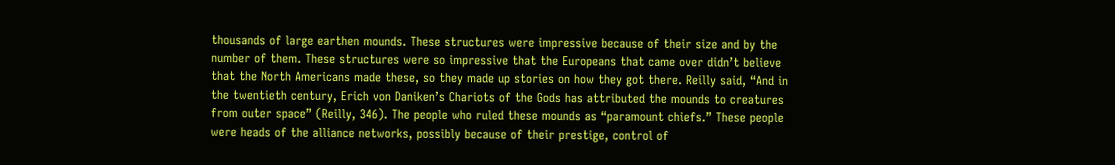thousands of large earthen mounds. These structures were impressive because of their size and by the number of them. These structures were so impressive that the Europeans that came over didn’t believe that the North Americans made these, so they made up stories on how they got there. Reilly said, “And in the twentieth century, Erich von Daniken’s Chariots of the Gods has attributed the mounds to creatures from outer space” (Reilly, 346). The people who ruled these mounds as “paramount chiefs.” These people were heads of the alliance networks, possibly because of their prestige, control of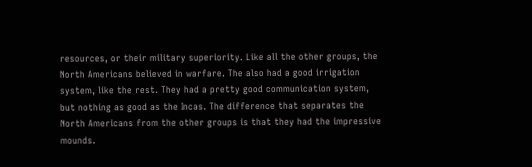resources, or their military superiority. Like all the other groups, the North Americans believed in warfare. The also had a good irrigation system, like the rest. They had a pretty good communication system, but nothing as good as the Incas. The difference that separates the North Americans from the other groups is that they had the impressive mounds.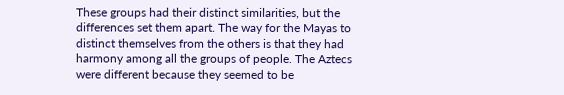These groups had their distinct similarities, but the differences set them apart. The way for the Mayas to distinct themselves from the others is that they had harmony among all the groups of people. The Aztecs were different because they seemed to be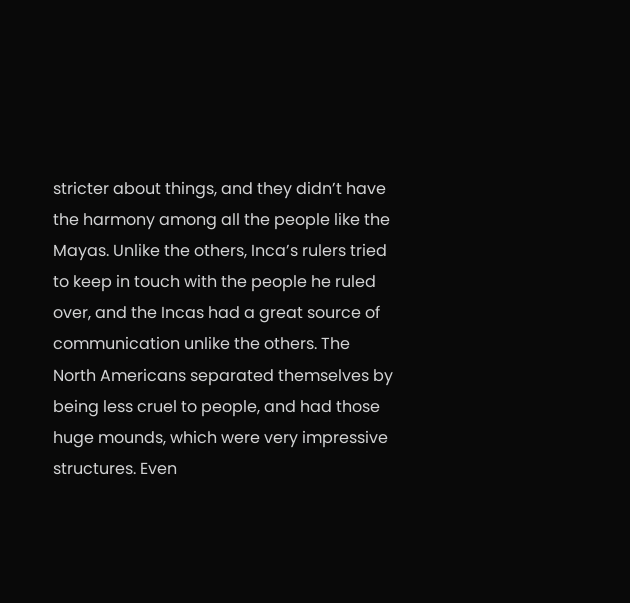stricter about things, and they didn’t have the harmony among all the people like the Mayas. Unlike the others, Inca’s rulers tried to keep in touch with the people he ruled over, and the Incas had a great source of communication unlike the others. The North Americans separated themselves by being less cruel to people, and had those huge mounds, which were very impressive structures. Even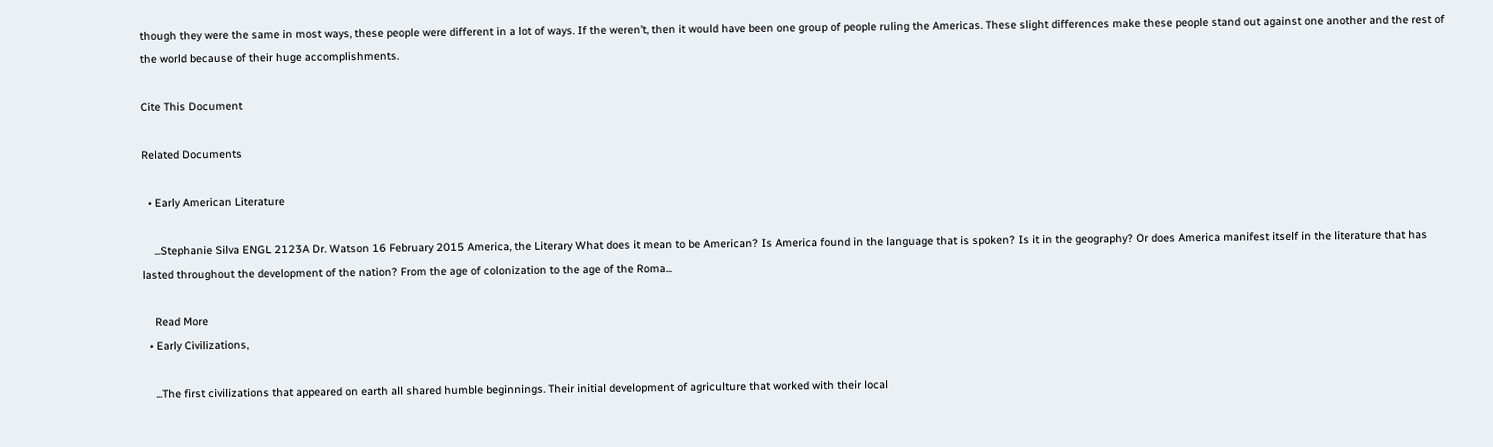though they were the same in most ways, these people were different in a lot of ways. If the weren’t, then it would have been one group of people ruling the Americas. These slight differences make these people stand out against one another and the rest of the world because of their huge accomplishments.

Cite This Document

Related Documents

  • Early American Literature

    ...Stephanie Silva ENGL 2123A Dr. Watson 16 February 2015 America, the Literary What does it mean to be American? Is America found in the language that is spoken? Is it in the geography? Or does America manifest itself in the literature that has lasted throughout the development of the nation? From the age of colonization to the age of the Roma...

    Read More
  • Early Civilizations,

    ...The first civilizations that appeared on earth all shared humble beginnings. Their initial development of agriculture that worked with their local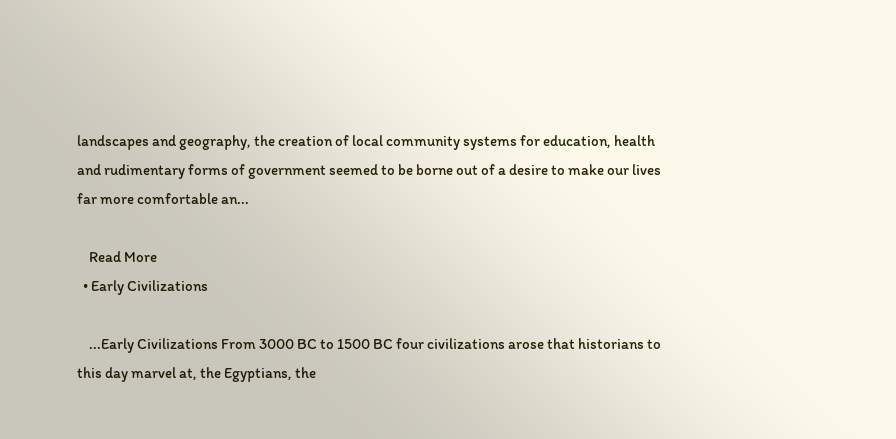landscapes and geography, the creation of local community systems for education, health and rudimentary forms of government seemed to be borne out of a desire to make our lives far more comfortable an...

    Read More
  • Early Civilizations

    ...Early Civilizations From 3000 BC to 1500 BC four civilizations arose that historians to this day marvel at, the Egyptians, the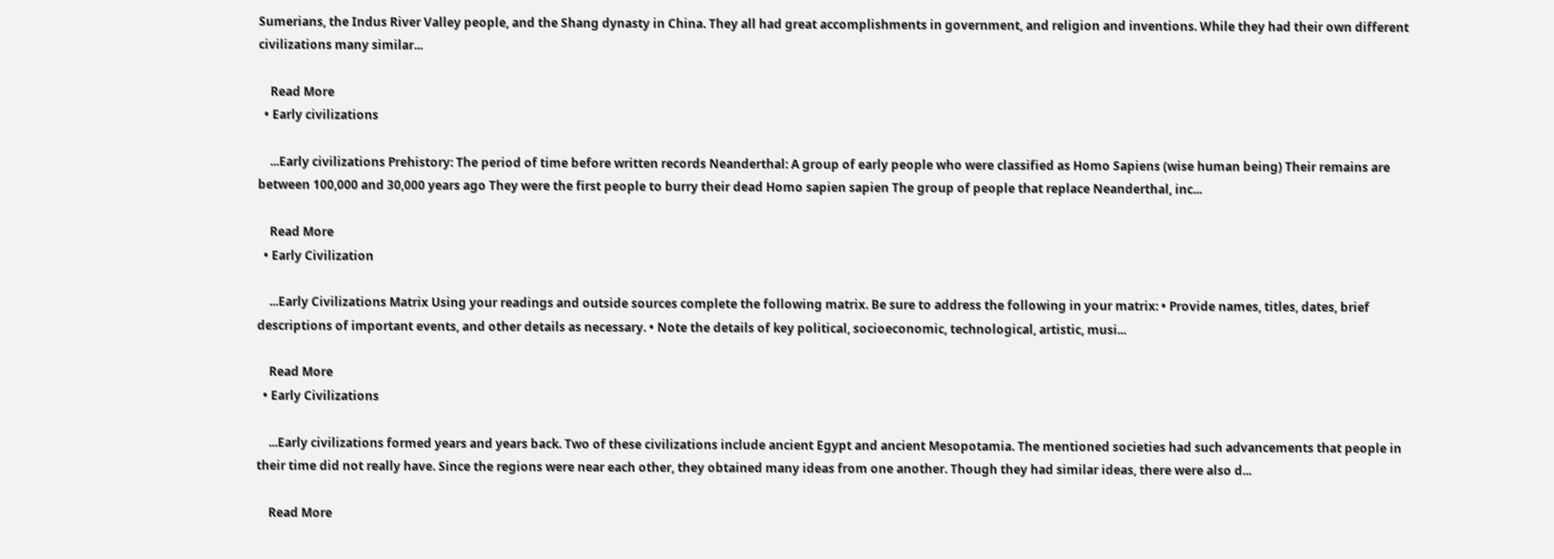Sumerians, the Indus River Valley people, and the Shang dynasty in China. They all had great accomplishments in government, and religion and inventions. While they had their own different civilizations many similar...

    Read More
  • Early civilizations

    ...Early civilizations Prehistory: The period of time before written records Neanderthal: A group of early people who were classified as Homo Sapiens (wise human being) Their remains are between 100,000 and 30,000 years ago They were the first people to burry their dead Homo sapien sapien The group of people that replace Neanderthal, inc...

    Read More
  • Early Civilization

    ...Early Civilizations Matrix Using your readings and outside sources complete the following matrix. Be sure to address the following in your matrix: • Provide names, titles, dates, brief descriptions of important events, and other details as necessary. • Note the details of key political, socioeconomic, technological, artistic, musi...

    Read More
  • Early Civilizations

    ...Early civilizations formed years and years back. Two of these civilizations include ancient Egypt and ancient Mesopotamia. The mentioned societies had such advancements that people in their time did not really have. Since the regions were near each other, they obtained many ideas from one another. Though they had similar ideas, there were also d...

    Read More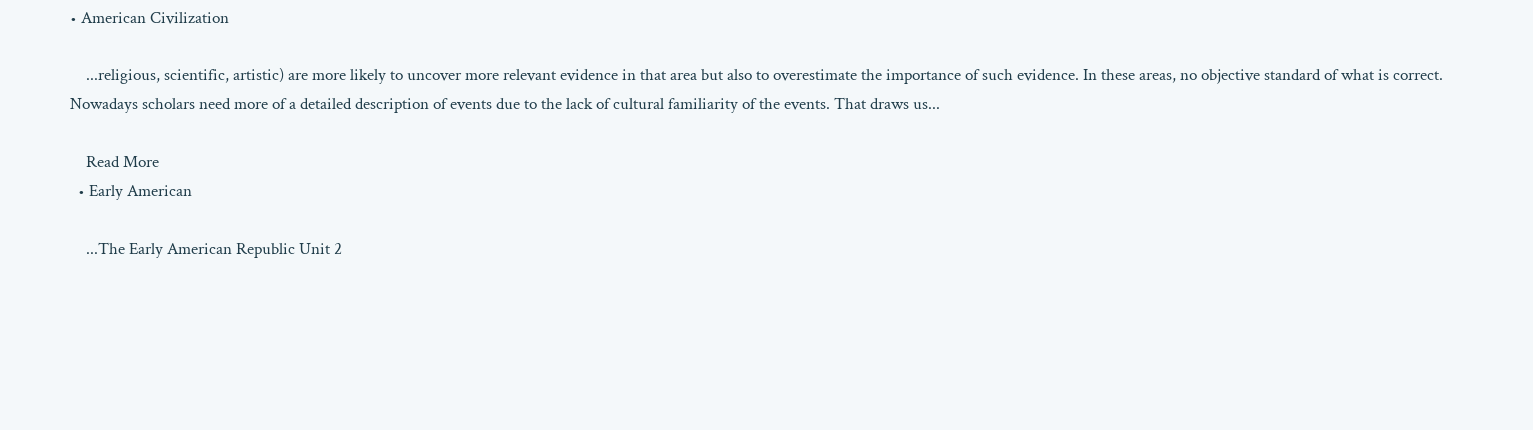• American Civilization

    ...religious, scientific, artistic) are more likely to uncover more relevant evidence in that area but also to overestimate the importance of such evidence. In these areas, no objective standard of what is correct. Nowadays scholars need more of a detailed description of events due to the lack of cultural familiarity of the events. That draws us...

    Read More
  • Early American

    ...The Early American Republic Unit 2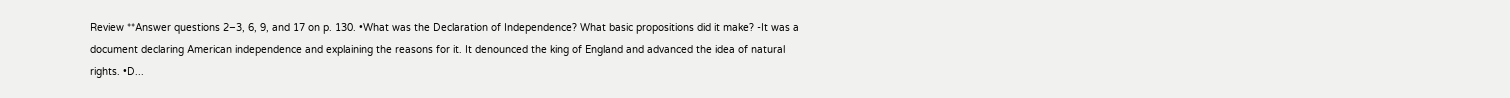Review **Answer questions 2–3, 6, 9, and 17 on p. 130. •What was the Declaration of Independence? What basic propositions did it make? -It was a document declaring American independence and explaining the reasons for it. It denounced the king of England and advanced the idea of natural rights. •D...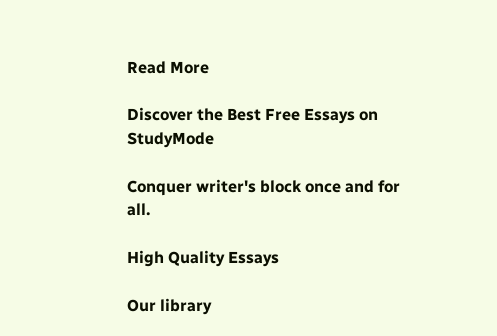Read More

Discover the Best Free Essays on StudyMode

Conquer writer's block once and for all.

High Quality Essays

Our library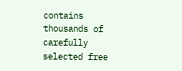contains thousands of carefully selected free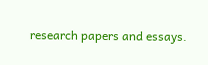research papers and essays.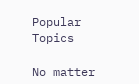Popular Topics

No matter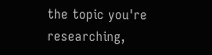the topic you're researching,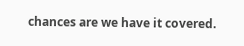chances are we have it covered.